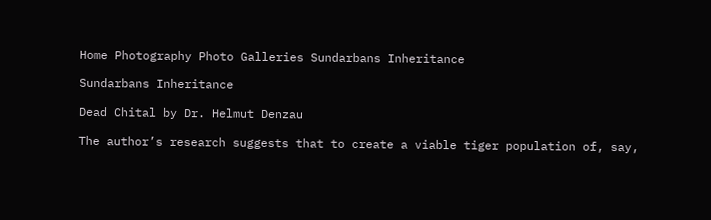Home Photography Photo Galleries Sundarbans Inheritance

Sundarbans Inheritance

Dead Chital by Dr. Helmut Denzau

The author’s research suggests that to create a viable tiger population of, say,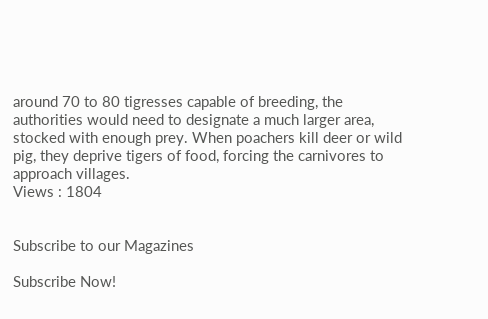around 70 to 80 tigresses capable of breeding, the authorities would need to designate a much larger area, stocked with enough prey. When poachers kill deer or wild pig, they deprive tigers of food, forcing the carnivores to approach villages.
Views : 1804


Subscribe to our Magazines

Subscribe Now!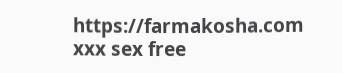https://farmakosha.com xxx sex free